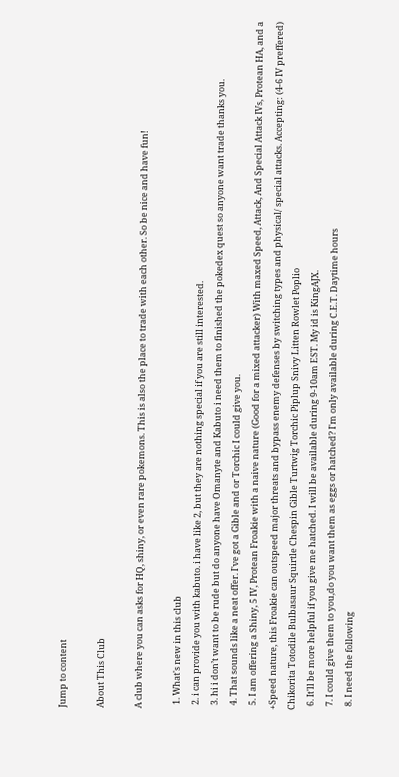Jump to content

About This Club

A club where you can asks for HQ, shiny, or even rare pokemons. This is also the place to trade with each other. So be nice and have fun!

  1. What's new in this club
  2. i can provide you with kabuto. i have like 2, but they are nothing special if you are still interested.
  3. hi i don’t want to be rude but do anyone have Omanyte and Kabuto i need them to finished the pokedex quest so anyone want trade thanks you.
  4. That sounds like a neat offer. I've got a Gible and or Torchic I could give you.
  5. I am offering a Shiny, 5 IV, Protean Froakie with a naive nature (Good for a mixed attacker) With maxed Speed, Attack, And Special Attack IVs, Protean HA, and a +Speed nature, this Froakie can outspeed major threats and bypass enemy defenses by switching types and physical/ special attacks. Accepting: (4-6 IV preffered) Chikorita Totodile Bulbasaur Squirtle Chespin Gible Turtwig Torchic Piplup Snivy Litten Rowlet Poplio
  6. It'll be more helpful if you give me hatched. I will be available during 9-10am EST. My id is KingAJX.
  7. I could give them to you,do you want them as eggs or hatched? I'm only available during C.E.T. Daytime hours
  8. I need the following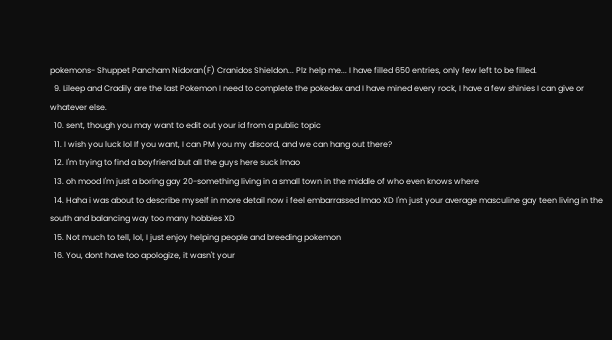pokemons- Shuppet Pancham Nidoran(F) Cranidos Shieldon... Plz help me... I have filled 650 entries, only few left to be filled.
  9. Lileep and Cradily are the last Pokemon I need to complete the pokedex and I have mined every rock, I have a few shinies I can give or whatever else.
  10. sent, though you may want to edit out your id from a public topic
  11. I wish you luck lol If you want, I can PM you my discord, and we can hang out there?
  12. I'm trying to find a boyfriend but all the guys here suck lmao
  13. oh mood I'm just a boring gay 20-something living in a small town in the middle of who even knows where
  14. Haha i was about to describe myself in more detail now i feel embarrassed lmao XD I'm just your average masculine gay teen living in the south and balancing way too many hobbies XD
  15. Not much to tell, lol, I just enjoy helping people and breeding pokemon
  16. You, dont have too apologize, it wasn't your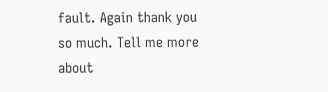fault. Again thank you so much. Tell me more about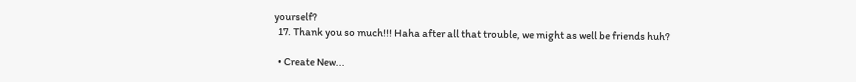yourself?
  17. Thank you so much!!! Haha after all that trouble, we might as well be friends huh?

  • Create New...